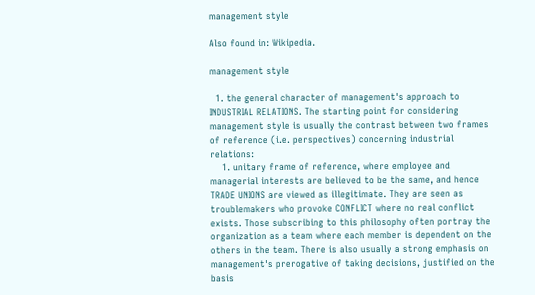management style

Also found in: Wikipedia.

management style

  1. the general character of management's approach to INDUSTRIAL RELATIONS. The starting point for considering management style is usually the contrast between two frames of reference (i.e. perspectives) concerning industrial relations:
    1. unitary frame of reference, where employee and managerial interests are believed to be the same, and hence TRADE UNIONS are viewed as illegitimate. They are seen as troublemakers who provoke CONFLICT where no real conflict exists. Those subscribing to this philosophy often portray the organization as a team where each member is dependent on the others in the team. There is also usually a strong emphasis on management's prerogative of taking decisions, justified on the basis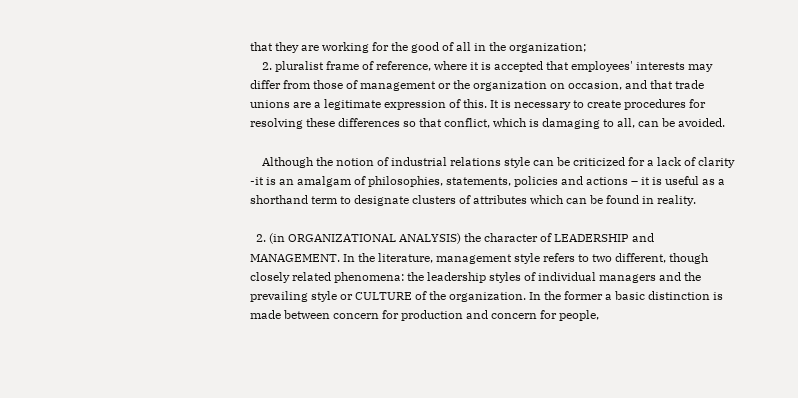that they are working for the good of all in the organization;
    2. pluralist frame of reference, where it is accepted that employees' interests may differ from those of management or the organization on occasion, and that trade unions are a legitimate expression of this. It is necessary to create procedures for resolving these differences so that conflict, which is damaging to all, can be avoided.

    Although the notion of industrial relations style can be criticized for a lack of clarity -it is an amalgam of philosophies, statements, policies and actions – it is useful as a shorthand term to designate clusters of attributes which can be found in reality.

  2. (in ORGANIZATIONAL ANALYSIS) the character of LEADERSHIP and MANAGEMENT. In the literature, management style refers to two different, though closely related phenomena: the leadership styles of individual managers and the prevailing style or CULTURE of the organization. In the former a basic distinction is made between concern for production and concern for people,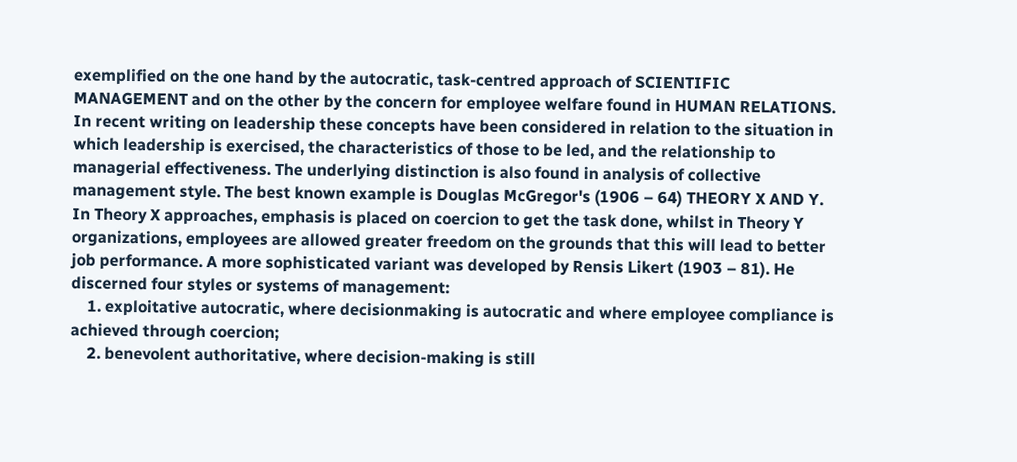exemplified on the one hand by the autocratic, task-centred approach of SCIENTIFIC MANAGEMENT and on the other by the concern for employee welfare found in HUMAN RELATIONS. In recent writing on leadership these concepts have been considered in relation to the situation in which leadership is exercised, the characteristics of those to be led, and the relationship to managerial effectiveness. The underlying distinction is also found in analysis of collective management style. The best known example is Douglas McGregor's (1906 – 64) THEORY X AND Y. In Theory X approaches, emphasis is placed on coercion to get the task done, whilst in Theory Y organizations, employees are allowed greater freedom on the grounds that this will lead to better job performance. A more sophisticated variant was developed by Rensis Likert (1903 – 81). He discerned four styles or systems of management:
    1. exploitative autocratic, where decisionmaking is autocratic and where employee compliance is achieved through coercion;
    2. benevolent authoritative, where decision-making is still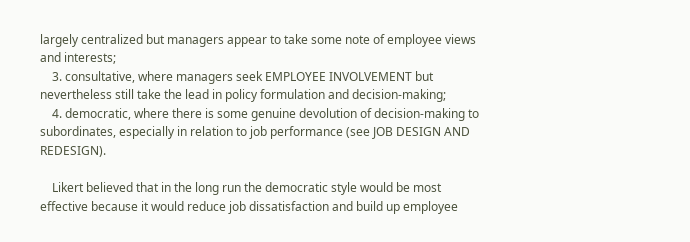largely centralized but managers appear to take some note of employee views and interests;
    3. consultative, where managers seek EMPLOYEE INVOLVEMENT but nevertheless still take the lead in policy formulation and decision-making;
    4. democratic, where there is some genuine devolution of decision-making to subordinates, especially in relation to job performance (see JOB DESIGN AND REDESIGN).

    Likert believed that in the long run the democratic style would be most effective because it would reduce job dissatisfaction and build up employee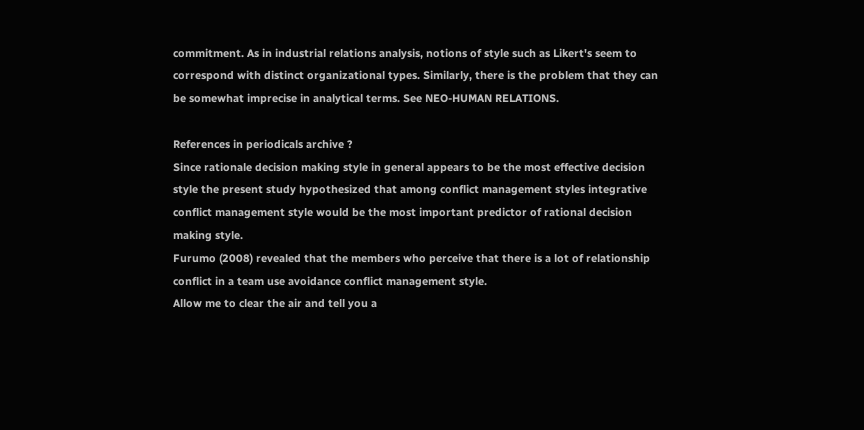commitment. As in industrial relations analysis, notions of style such as Likert's seem to correspond with distinct organizational types. Similarly, there is the problem that they can be somewhat imprecise in analytical terms. See NEO-HUMAN RELATIONS.

References in periodicals archive ?
Since rationale decision making style in general appears to be the most effective decision style the present study hypothesized that among conflict management styles integrative conflict management style would be the most important predictor of rational decision making style.
Furumo (2008) revealed that the members who perceive that there is a lot of relationship conflict in a team use avoidance conflict management style.
Allow me to clear the air and tell you a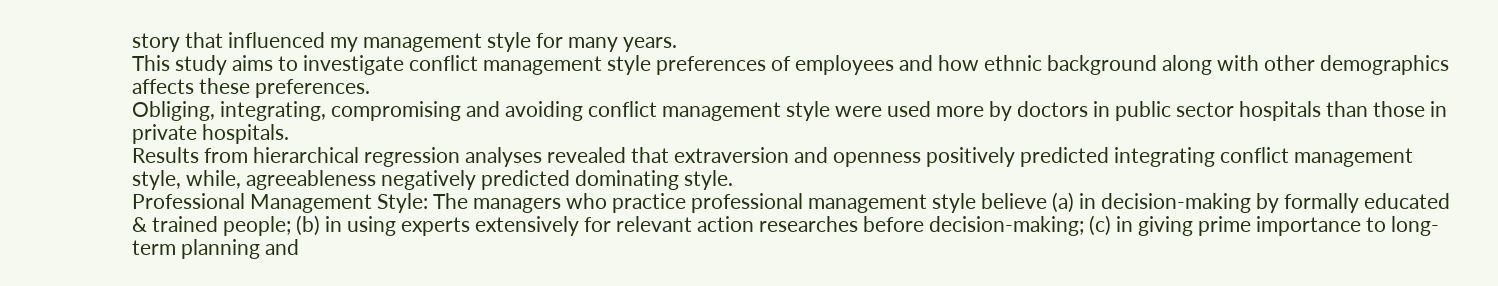story that influenced my management style for many years.
This study aims to investigate conflict management style preferences of employees and how ethnic background along with other demographics affects these preferences.
Obliging, integrating, compromising and avoiding conflict management style were used more by doctors in public sector hospitals than those in private hospitals.
Results from hierarchical regression analyses revealed that extraversion and openness positively predicted integrating conflict management style, while, agreeableness negatively predicted dominating style.
Professional Management Style: The managers who practice professional management style believe (a) in decision-making by formally educated & trained people; (b) in using experts extensively for relevant action researches before decision-making; (c) in giving prime importance to long-term planning and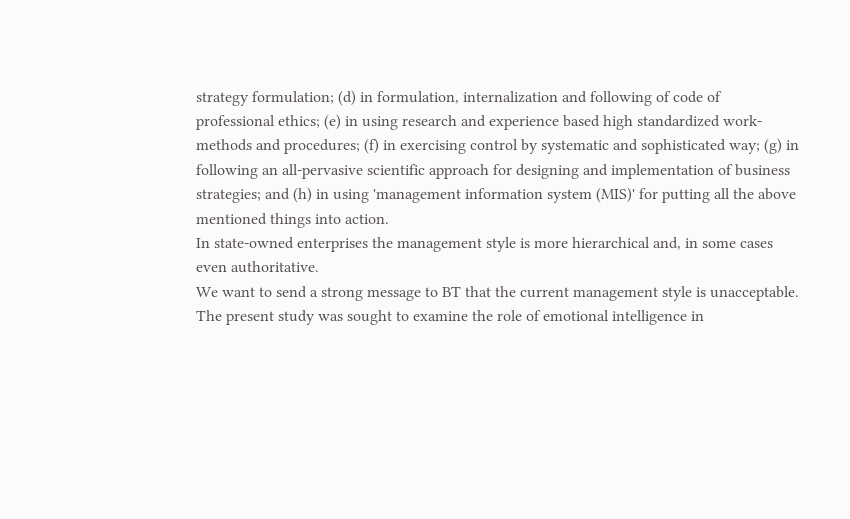strategy formulation; (d) in formulation, internalization and following of code of professional ethics; (e) in using research and experience based high standardized work-methods and procedures; (f) in exercising control by systematic and sophisticated way; (g) in following an all-pervasive scientific approach for designing and implementation of business strategies; and (h) in using 'management information system (MIS)' for putting all the above mentioned things into action.
In state-owned enterprises the management style is more hierarchical and, in some cases even authoritative.
We want to send a strong message to BT that the current management style is unacceptable.
The present study was sought to examine the role of emotional intelligence in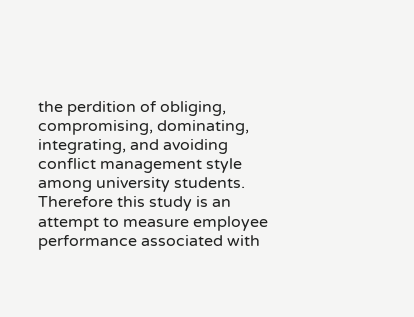the perdition of obliging, compromising, dominating, integrating, and avoiding conflict management style among university students.
Therefore this study is an attempt to measure employee performance associated with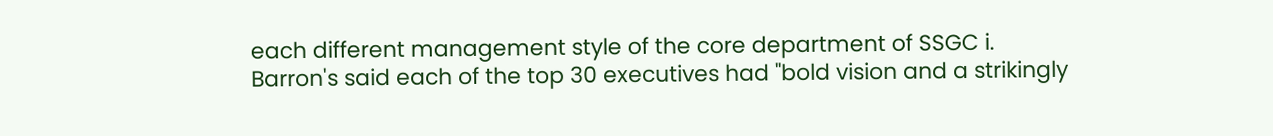each different management style of the core department of SSGC i.
Barron's said each of the top 30 executives had "bold vision and a strikingly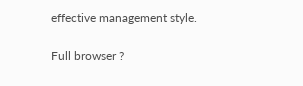effective management style.

Full browser ?